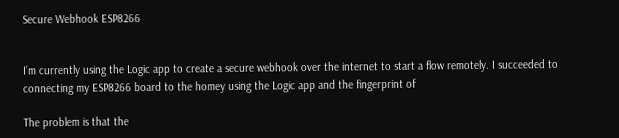Secure Webhook ESP8266


I’m currently using the Logic app to create a secure webhook over the internet to start a flow remotely. I succeeded to connecting my ESP8266 board to the homey using the Logic app and the fingerprint of

The problem is that the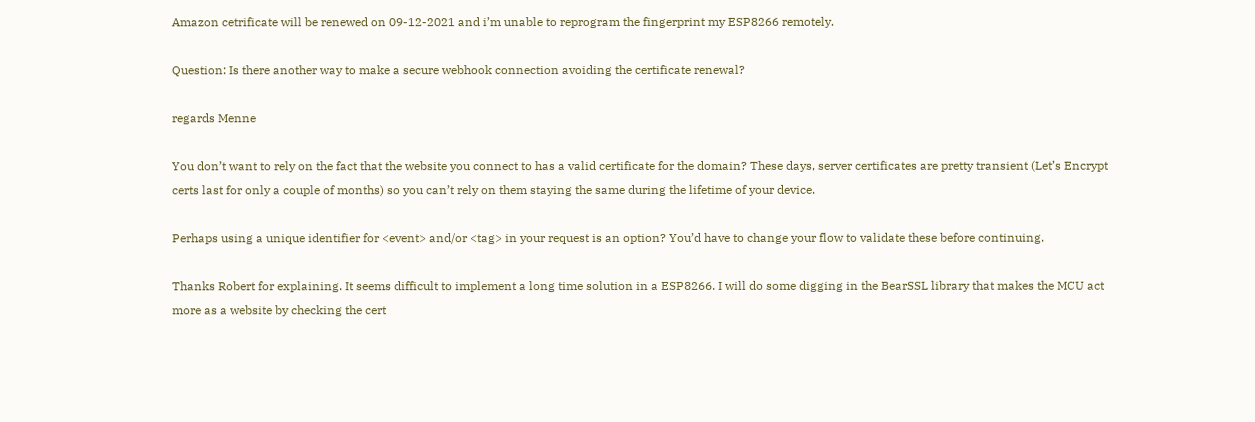Amazon cetrificate will be renewed on 09-12-2021 and i’m unable to reprogram the fingerprint my ESP8266 remotely.

Question: Is there another way to make a secure webhook connection avoiding the certificate renewal?

regards Menne

You don’t want to rely on the fact that the website you connect to has a valid certificate for the domain? These days, server certificates are pretty transient (Let’s Encrypt certs last for only a couple of months) so you can’t rely on them staying the same during the lifetime of your device.

Perhaps using a unique identifier for <event> and/or <tag> in your request is an option? You’d have to change your flow to validate these before continuing.

Thanks Robert for explaining. It seems difficult to implement a long time solution in a ESP8266. I will do some digging in the BearSSL library that makes the MCU act more as a website by checking the cert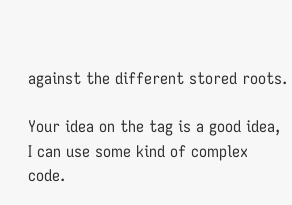against the different stored roots.

Your idea on the tag is a good idea, I can use some kind of complex code.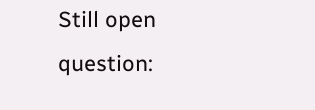Still open question: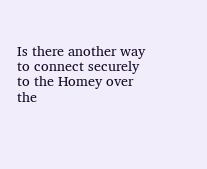Is there another way to connect securely to the Homey over the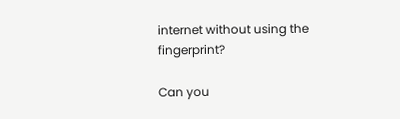internet without using the fingerprint?

Can you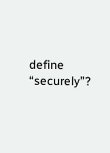define “securely”?